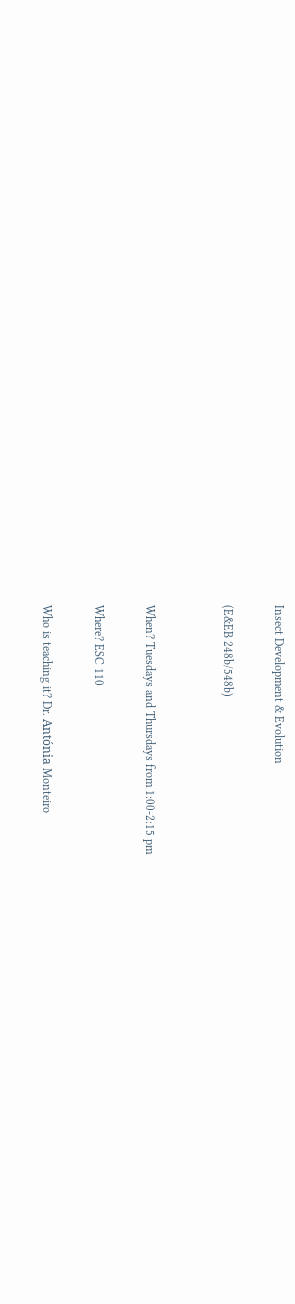Insect Development & Evolution

(E&EB 248b/548b)


When? Tuesdays and Thursdays from 1:00-2:15 pm

Where? ESC 110

Who is teaching it? Dr. Antónia Monteiro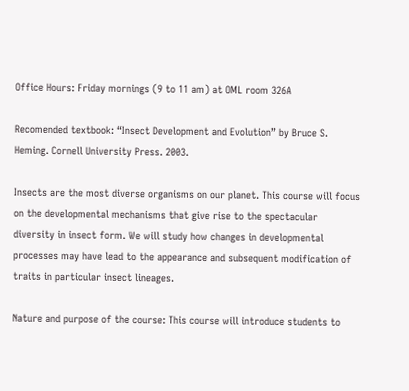Office Hours: Friday mornings (9 to 11 am) at OML room 326A

Recomended textbook: “Insect Development and Evolution” by Bruce S. Heming. Cornell University Press. 2003.

Insects are the most diverse organisms on our planet. This course will focus on the developmental mechanisms that give rise to the spectacular diversity in insect form. We will study how changes in developmental processes may have lead to the appearance and subsequent modification of traits in particular insect lineages.

Nature and purpose of the course: This course will introduce students to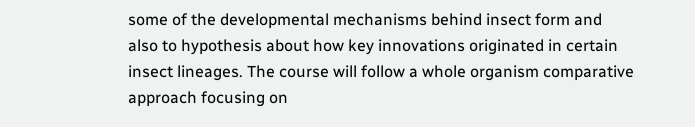some of the developmental mechanisms behind insect form and also to hypothesis about how key innovations originated in certain insect lineages. The course will follow a whole organism comparative approach focusing on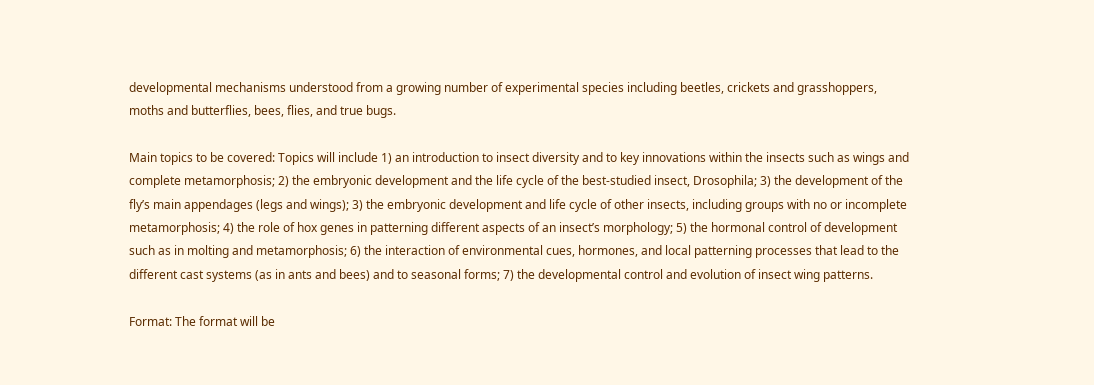developmental mechanisms understood from a growing number of experimental species including beetles, crickets and grasshoppers, moths and butterflies, bees, flies, and true bugs.

Main topics to be covered: Topics will include 1) an introduction to insect diversity and to key innovations within the insects such as wings and complete metamorphosis; 2) the embryonic development and the life cycle of the best-studied insect, Drosophila; 3) the development of the fly’s main appendages (legs and wings); 3) the embryonic development and life cycle of other insects, including groups with no or incomplete metamorphosis; 4) the role of hox genes in patterning different aspects of an insect’s morphology; 5) the hormonal control of development such as in molting and metamorphosis; 6) the interaction of environmental cues, hormones, and local patterning processes that lead to the different cast systems (as in ants and bees) and to seasonal forms; 7) the developmental control and evolution of insect wing patterns.

Format: The format will be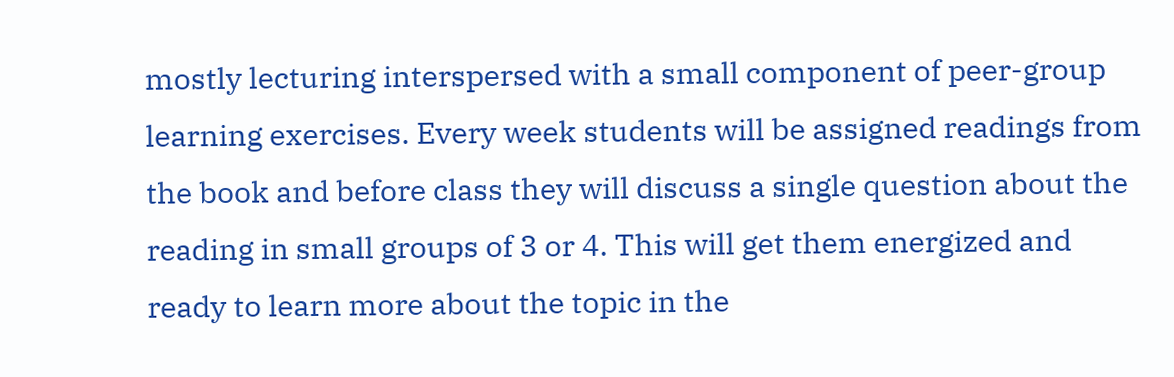mostly lecturing interspersed with a small component of peer-group learning exercises. Every week students will be assigned readings from the book and before class they will discuss a single question about the reading in small groups of 3 or 4. This will get them energized and ready to learn more about the topic in the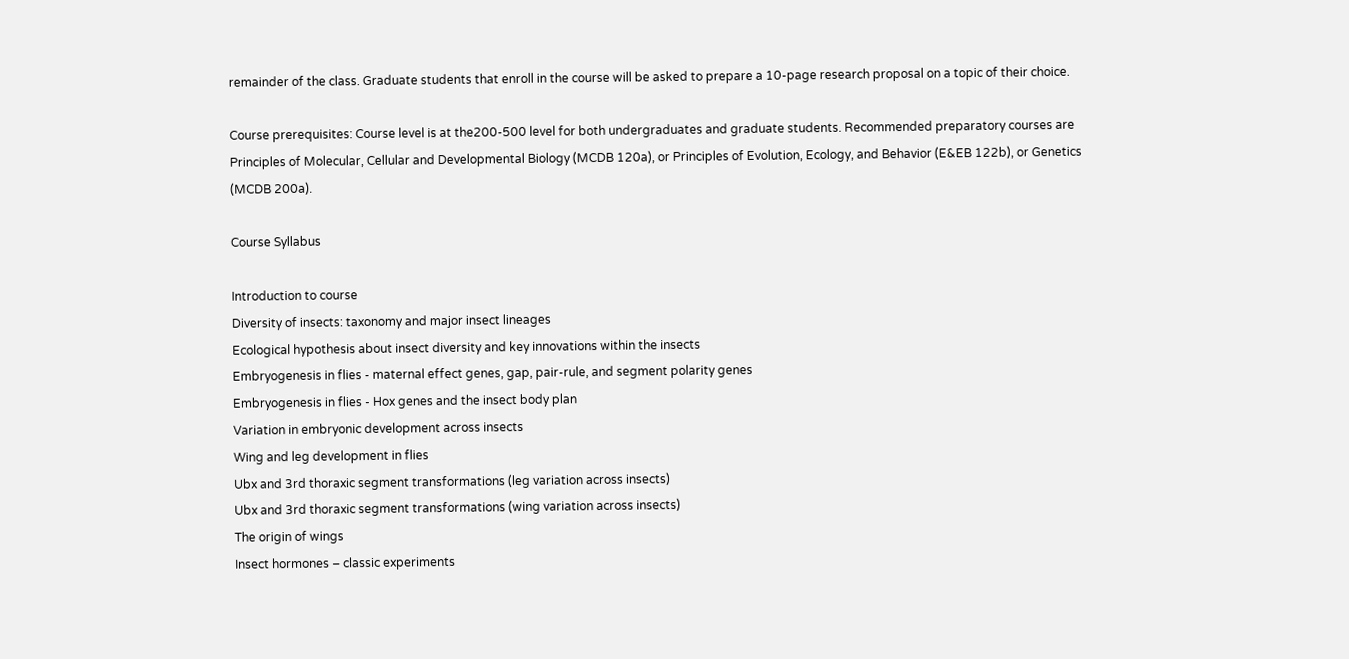remainder of the class. Graduate students that enroll in the course will be asked to prepare a 10-page research proposal on a topic of their choice.

Course prerequisites: Course level is at the200-500 level for both undergraduates and graduate students. Recommended preparatory courses are Principles of Molecular, Cellular and Developmental Biology (MCDB 120a), or Principles of Evolution, Ecology, and Behavior (E&EB 122b), or Genetics (MCDB 200a).

Course Syllabus

Introduction to course
Diversity of insects: taxonomy and major insect lineages
Ecological hypothesis about insect diversity and key innovations within the insects
Embryogenesis in flies - maternal effect genes, gap, pair-rule, and segment polarity genes
Embryogenesis in flies - Hox genes and the insect body plan
Variation in embryonic development across insects
Wing and leg development in flies
Ubx and 3rd thoraxic segment transformations (leg variation across insects)
Ubx and 3rd thoraxic segment transformations (wing variation across insects)
The origin of wings
Insect hormones – classic experiments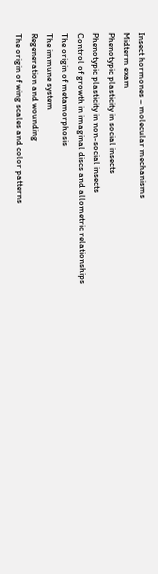Insect hormones – molecular mechanisms
Midterm exam
Phenotypic plasticity in social insects
Phenotypic plasticity in non-social insects
Control of growth in imaginal discs and allometric relationships
The origin of metamorphosis
The immune system
Regeneration and wounding
The origin of wing scales and color patterns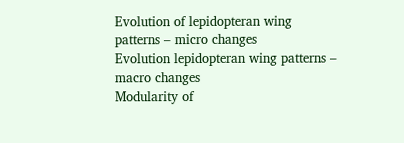Evolution of lepidopteran wing patterns – micro changes
Evolution lepidopteran wing patterns – macro changes
Modularity of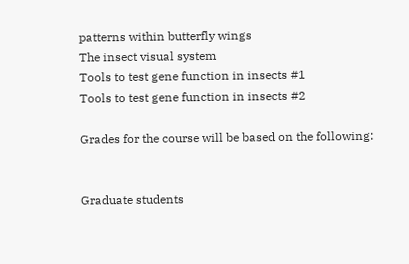patterns within butterfly wings
The insect visual system
Tools to test gene function in insects #1
Tools to test gene function in insects #2

Grades for the course will be based on the following:


Graduate students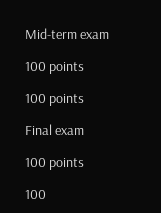Mid-term exam

100 points

100 points

Final exam

100 points

100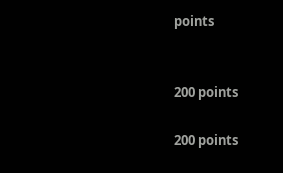points


200 points

200 points